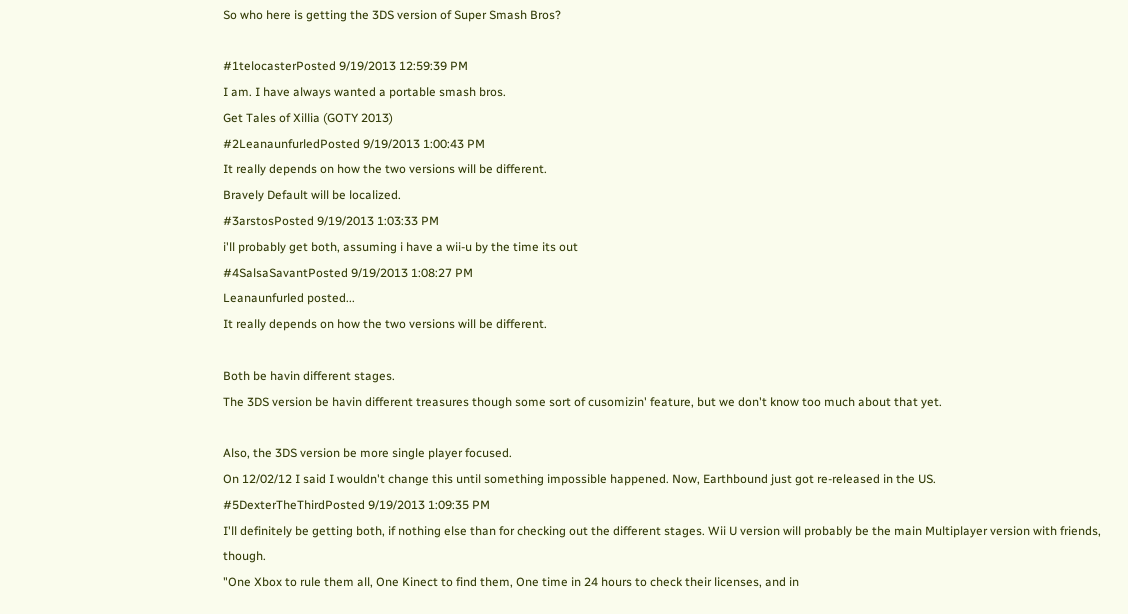So who here is getting the 3DS version of Super Smash Bros?

#1telocasterPosted 9/19/2013 12:59:39 PM
I am. I have always wanted a portable smash bros.
Get Tales of Xillia (GOTY 2013)
#2LeanaunfurledPosted 9/19/2013 1:00:43 PM
It really depends on how the two versions will be different.
Bravely Default will be localized.
#3arstosPosted 9/19/2013 1:03:33 PM
i'll probably get both, assuming i have a wii-u by the time its out
#4SalsaSavantPosted 9/19/2013 1:08:27 PM
Leanaunfurled posted...
It really depends on how the two versions will be different.

Both be havin different stages.
The 3DS version be havin different treasures though some sort of cusomizin' feature, but we don't know too much about that yet.

Also, the 3DS version be more single player focused.
On 12/02/12 I said I wouldn't change this until something impossible happened. Now, Earthbound just got re-released in the US.
#5DexterTheThirdPosted 9/19/2013 1:09:35 PM
I'll definitely be getting both, if nothing else than for checking out the different stages. Wii U version will probably be the main Multiplayer version with friends, though.
"One Xbox to rule them all, One Kinect to find them, One time in 24 hours to check their licenses, and in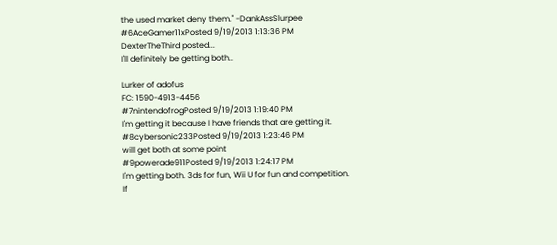the used market deny them." -DankAssSlurpee
#6AceGamer11xPosted 9/19/2013 1:13:36 PM
DexterTheThird posted...
I'll definitely be getting both..

Lurker of adofus
FC: 1590-4913-4456
#7nintendofrogPosted 9/19/2013 1:19:40 PM
I'm getting it because I have friends that are getting it.
#8cybersonic233Posted 9/19/2013 1:23:46 PM
will get both at some point
#9powerade911Posted 9/19/2013 1:24:17 PM
I'm getting both. 3ds for fun, Wii U for fun and competition.
If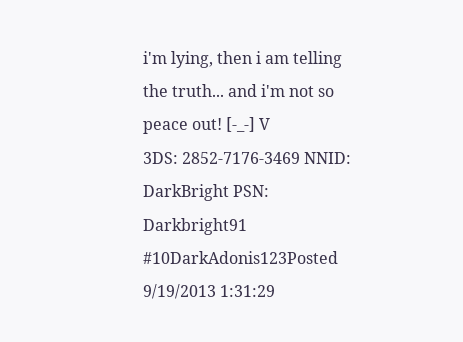i'm lying, then i am telling the truth... and i'm not so peace out! [-_-] V
3DS: 2852-7176-3469 NNID: DarkBright PSN: Darkbright91
#10DarkAdonis123Posted 9/19/2013 1:31:29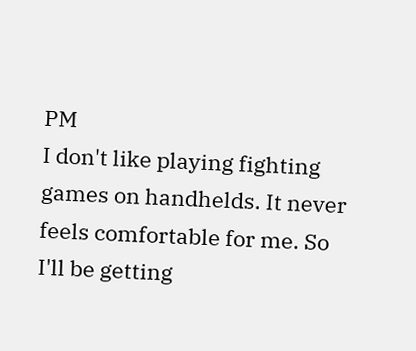PM
I don't like playing fighting games on handhelds. It never feels comfortable for me. So I'll be getting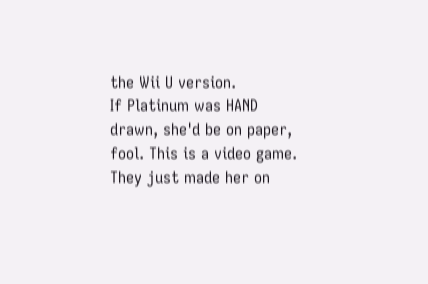the Wii U version.
If Platinum was HAND drawn, she'd be on paper, fool. This is a video game. They just made her on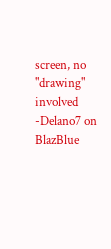screen, no "drawing" involved -Delano7 on BlazBlue